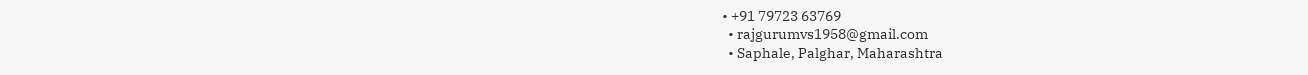• +91 79723 63769
  • rajgurumvs1958@gmail.com
  • Saphale, Palghar, Maharashtra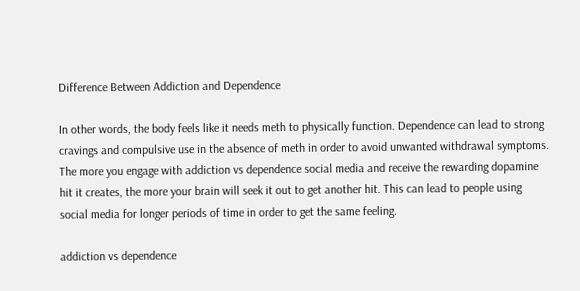Difference Between Addiction and Dependence

In other words, the body feels like it needs meth to physically function. Dependence can lead to strong cravings and compulsive use in the absence of meth in order to avoid unwanted withdrawal symptoms. The more you engage with addiction vs dependence social media and receive the rewarding dopamine hit it creates, the more your brain will seek it out to get another hit. This can lead to people using social media for longer periods of time in order to get the same feeling.

addiction vs dependence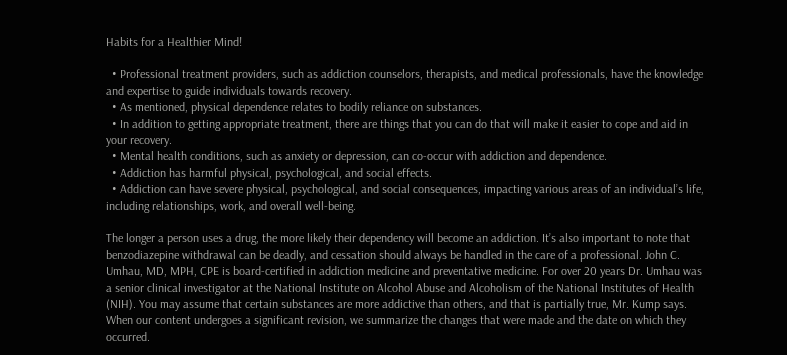Habits for a Healthier Mind!

  • Professional treatment providers, such as addiction counselors, therapists, and medical professionals, have the knowledge and expertise to guide individuals towards recovery.
  • As mentioned, physical dependence relates to bodily reliance on substances.
  • In addition to getting appropriate treatment, there are things that you can do that will make it easier to cope and aid in your recovery.
  • Mental health conditions, such as anxiety or depression, can co-occur with addiction and dependence.
  • Addiction has harmful physical, psychological, and social effects.
  • Addiction can have severe physical, psychological, and social consequences, impacting various areas of an individual’s life, including relationships, work, and overall well-being.

The longer a person uses a drug, the more likely their dependency will become an addiction. It’s also important to note that benzodiazepine withdrawal can be deadly, and cessation should always be handled in the care of a professional. John C. Umhau, MD, MPH, CPE is board-certified in addiction medicine and preventative medicine. For over 20 years Dr. Umhau was a senior clinical investigator at the National Institute on Alcohol Abuse and Alcoholism of the National Institutes of Health (NIH). You may assume that certain substances are more addictive than others, and that is partially true, Mr. Kump says. When our content undergoes a significant revision, we summarize the changes that were made and the date on which they occurred.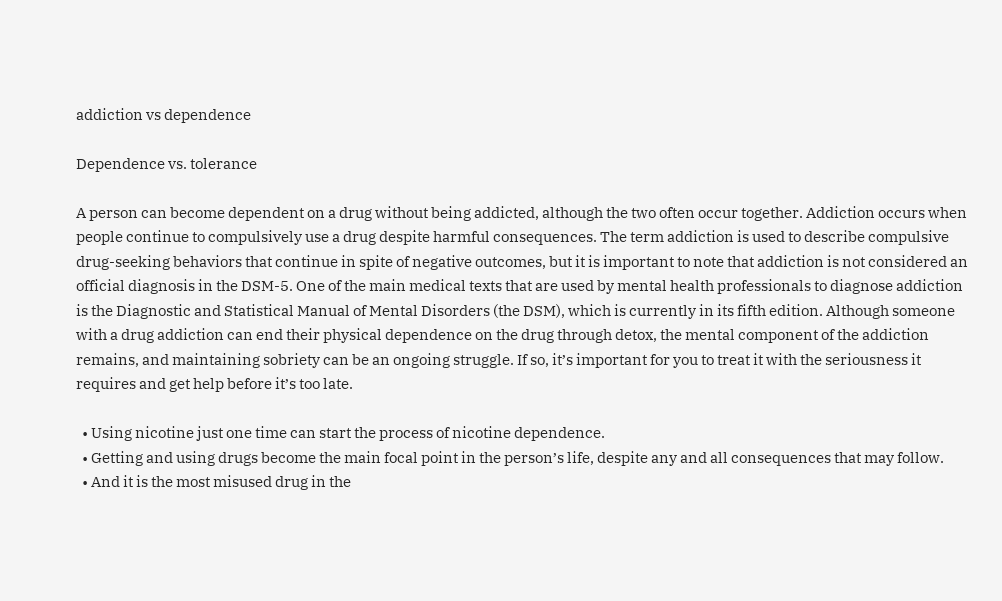addiction vs dependence

Dependence vs. tolerance

A person can become dependent on a drug without being addicted, although the two often occur together. Addiction occurs when people continue to compulsively use a drug despite harmful consequences. The term addiction is used to describe compulsive drug-seeking behaviors that continue in spite of negative outcomes, but it is important to note that addiction is not considered an official diagnosis in the DSM-5. One of the main medical texts that are used by mental health professionals to diagnose addiction is the Diagnostic and Statistical Manual of Mental Disorders (the DSM), which is currently in its fifth edition. Although someone with a drug addiction can end their physical dependence on the drug through detox, the mental component of the addiction remains, and maintaining sobriety can be an ongoing struggle. If so, it’s important for you to treat it with the seriousness it requires and get help before it’s too late.

  • Using nicotine just one time can start the process of nicotine dependence.
  • Getting and using drugs become the main focal point in the person’s life, despite any and all consequences that may follow.
  • And it is the most misused drug in the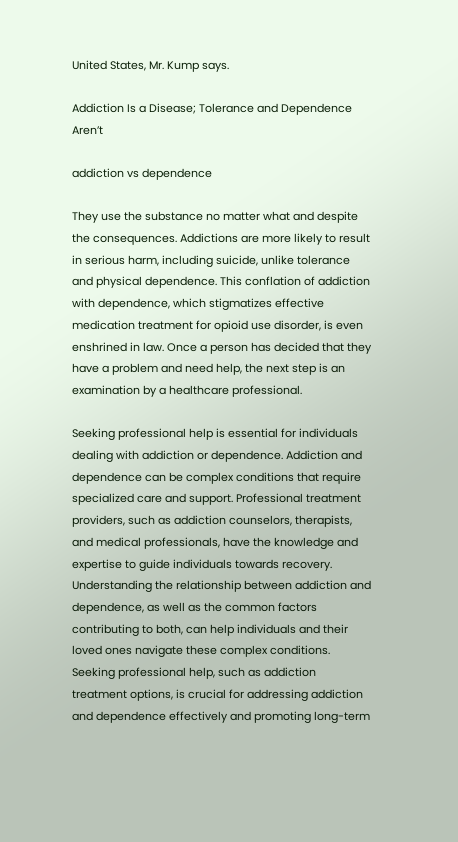United States, Mr. Kump says.

Addiction Is a Disease; Tolerance and Dependence Aren’t

addiction vs dependence

They use the substance no matter what and despite the consequences. Addictions are more likely to result in serious harm, including suicide, unlike tolerance and physical dependence. This conflation of addiction with dependence, which stigmatizes effective medication treatment for opioid use disorder, is even enshrined in law. Once a person has decided that they have a problem and need help, the next step is an examination by a healthcare professional.

Seeking professional help is essential for individuals dealing with addiction or dependence. Addiction and dependence can be complex conditions that require specialized care and support. Professional treatment providers, such as addiction counselors, therapists, and medical professionals, have the knowledge and expertise to guide individuals towards recovery. Understanding the relationship between addiction and dependence, as well as the common factors contributing to both, can help individuals and their loved ones navigate these complex conditions. Seeking professional help, such as addiction treatment options, is crucial for addressing addiction and dependence effectively and promoting long-term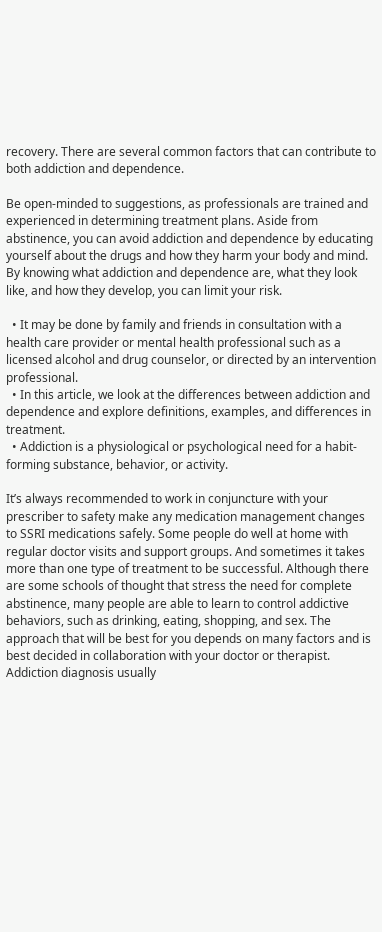recovery. There are several common factors that can contribute to both addiction and dependence.

Be open-minded to suggestions, as professionals are trained and experienced in determining treatment plans. Aside from abstinence, you can avoid addiction and dependence by educating yourself about the drugs and how they harm your body and mind. By knowing what addiction and dependence are, what they look like, and how they develop, you can limit your risk.

  • It may be done by family and friends in consultation with a health care provider or mental health professional such as a licensed alcohol and drug counselor, or directed by an intervention professional.
  • In this article, we look at the differences between addiction and dependence and explore definitions, examples, and differences in treatment.
  • Addiction is a physiological or psychological need for a habit-forming substance, behavior, or activity.

It’s always recommended to work in conjuncture with your prescriber to safety make any medication management changes to SSRI medications safely. Some people do well at home with regular doctor visits and support groups. And sometimes it takes more than one type of treatment to be successful. Although there are some schools of thought that stress the need for complete abstinence, many people are able to learn to control addictive behaviors, such as drinking, eating, shopping, and sex. The approach that will be best for you depends on many factors and is best decided in collaboration with your doctor or therapist. Addiction diagnosis usually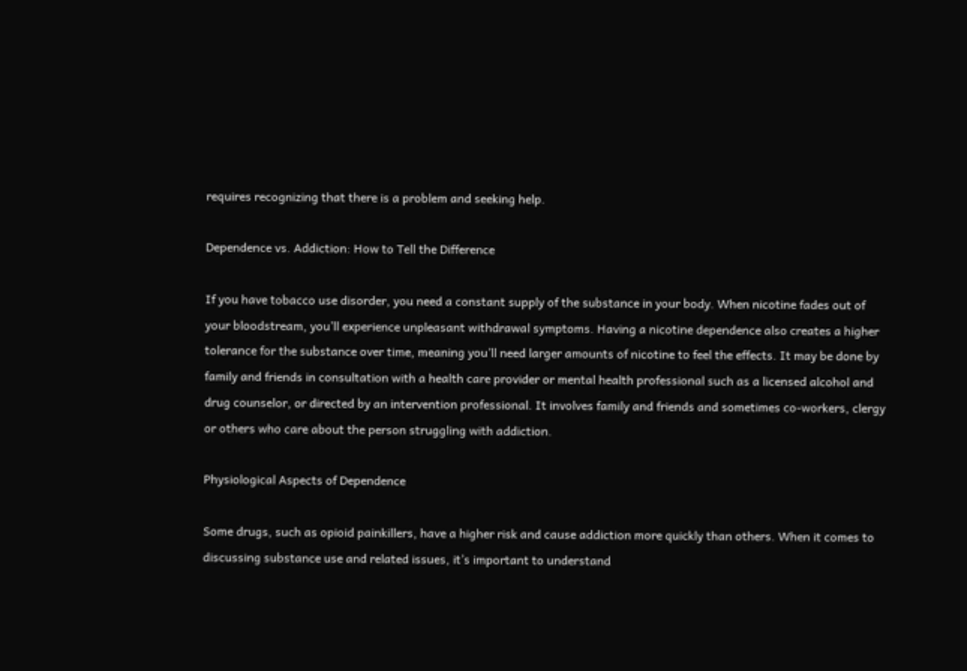requires recognizing that there is a problem and seeking help.

Dependence vs. Addiction: How to Tell the Difference

If you have tobacco use disorder, you need a constant supply of the substance in your body. When nicotine fades out of your bloodstream, you’ll experience unpleasant withdrawal symptoms. Having a nicotine dependence also creates a higher tolerance for the substance over time, meaning you’ll need larger amounts of nicotine to feel the effects. It may be done by family and friends in consultation with a health care provider or mental health professional such as a licensed alcohol and drug counselor, or directed by an intervention professional. It involves family and friends and sometimes co-workers, clergy or others who care about the person struggling with addiction.

Physiological Aspects of Dependence

Some drugs, such as opioid painkillers, have a higher risk and cause addiction more quickly than others. When it comes to discussing substance use and related issues, it’s important to understand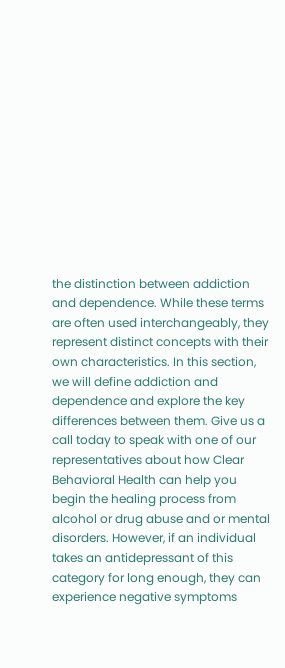the distinction between addiction and dependence. While these terms are often used interchangeably, they represent distinct concepts with their own characteristics. In this section, we will define addiction and dependence and explore the key differences between them. Give us a call today to speak with one of our representatives about how Clear Behavioral Health can help you begin the healing process from alcohol or drug abuse and or mental disorders. However, if an individual takes an antidepressant of this category for long enough, they can experience negative symptoms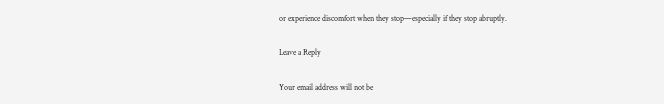or experience discomfort when they stop—especially if they stop abruptly.

Leave a Reply

Your email address will not be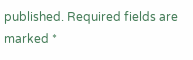published. Required fields are marked *